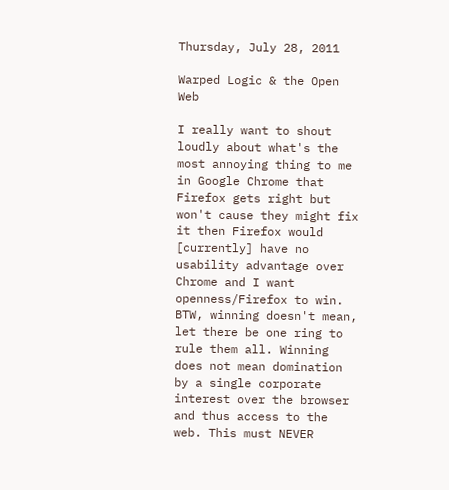Thursday, July 28, 2011

Warped Logic & the Open Web

I really want to shout loudly about what's the most annoying thing to me in Google Chrome that Firefox gets right but won't cause they might fix it then Firefox would [currently] have no usability advantage over Chrome and I want openness/Firefox to win. BTW, winning doesn't mean, let there be one ring to rule them all. Winning does not mean domination by a single corporate interest over the browser and thus access to the web. This must NEVER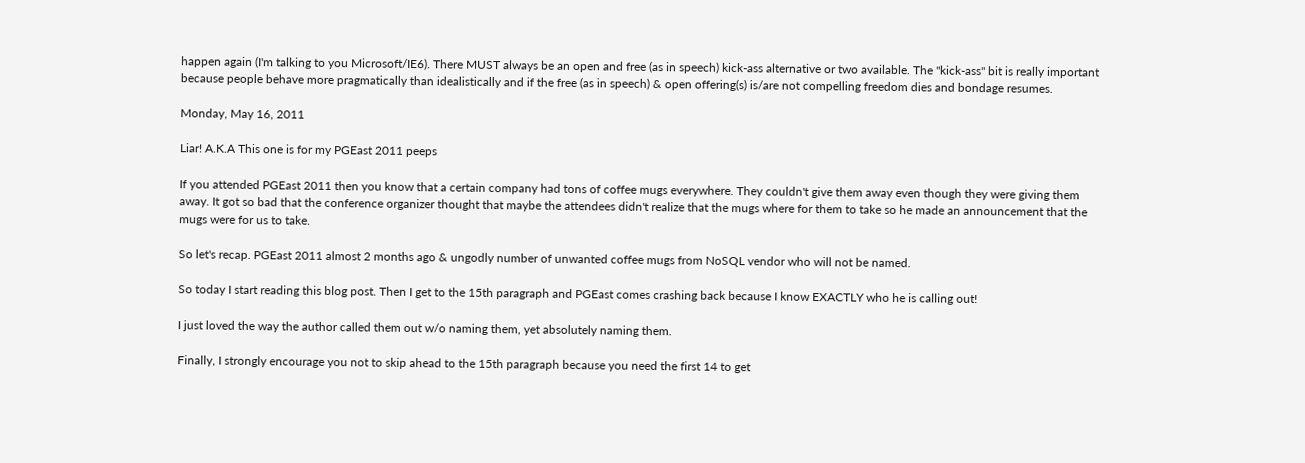happen again (I'm talking to you Microsoft/IE6). There MUST always be an open and free (as in speech) kick-ass alternative or two available. The "kick-ass" bit is really important because people behave more pragmatically than idealistically and if the free (as in speech) & open offering(s) is/are not compelling freedom dies and bondage resumes.

Monday, May 16, 2011

Liar! A.K.A This one is for my PGEast 2011 peeps

If you attended PGEast 2011 then you know that a certain company had tons of coffee mugs everywhere. They couldn't give them away even though they were giving them away. It got so bad that the conference organizer thought that maybe the attendees didn't realize that the mugs where for them to take so he made an announcement that the mugs were for us to take.

So let's recap. PGEast 2011 almost 2 months ago & ungodly number of unwanted coffee mugs from NoSQL vendor who will not be named.

So today I start reading this blog post. Then I get to the 15th paragraph and PGEast comes crashing back because I know EXACTLY who he is calling out!

I just loved the way the author called them out w/o naming them, yet absolutely naming them.

Finally, I strongly encourage you not to skip ahead to the 15th paragraph because you need the first 14 to get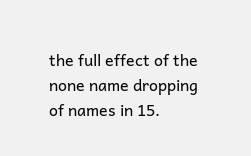the full effect of the none name dropping of names in 15.